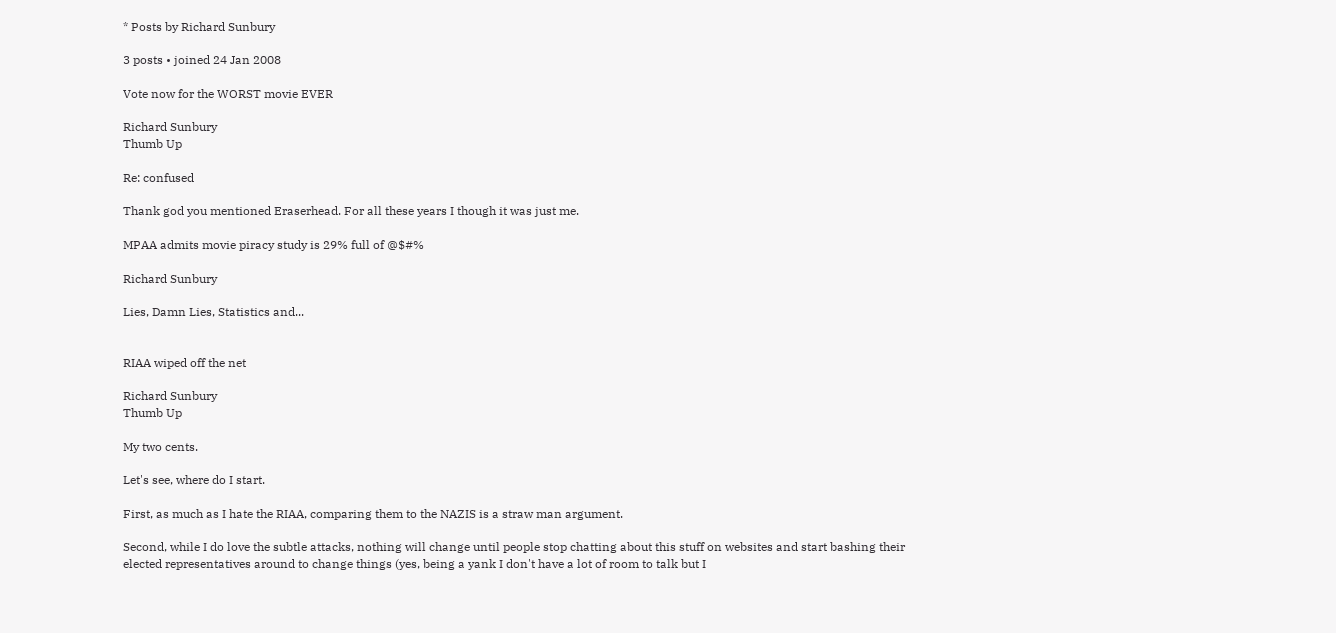* Posts by Richard Sunbury

3 posts • joined 24 Jan 2008

Vote now for the WORST movie EVER

Richard Sunbury
Thumb Up

Re: confused

Thank god you mentioned Eraserhead. For all these years I though it was just me.

MPAA admits movie piracy study is 29% full of @$#%

Richard Sunbury

Lies, Damn Lies, Statistics and...


RIAA wiped off the net

Richard Sunbury
Thumb Up

My two cents.

Let's see, where do I start.

First, as much as I hate the RIAA, comparing them to the NAZIS is a straw man argument.

Second, while I do love the subtle attacks, nothing will change until people stop chatting about this stuff on websites and start bashing their elected representatives around to change things (yes, being a yank I don't have a lot of room to talk but I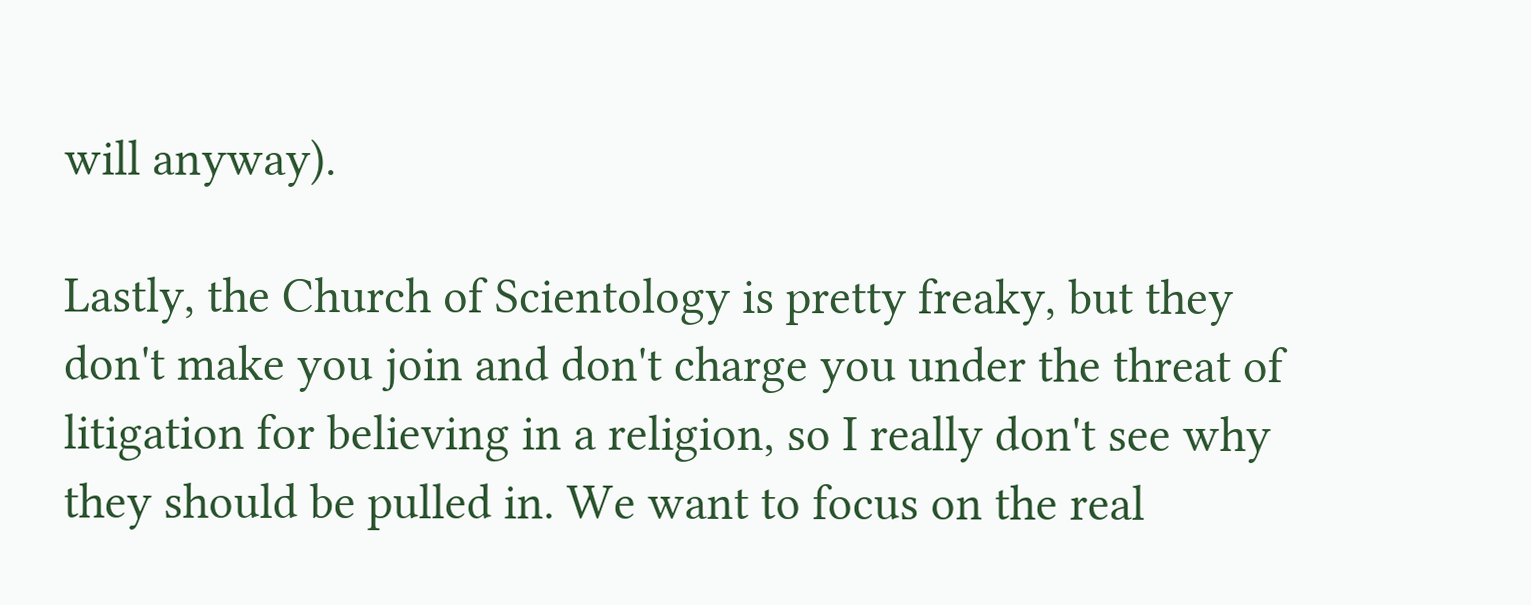will anyway).

Lastly, the Church of Scientology is pretty freaky, but they don't make you join and don't charge you under the threat of litigation for believing in a religion, so I really don't see why they should be pulled in. We want to focus on the real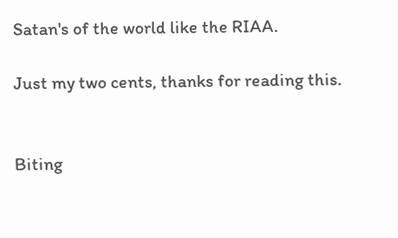Satan's of the world like the RIAA.

Just my two cents, thanks for reading this.


Biting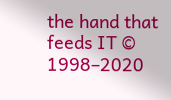the hand that feeds IT © 1998–2020